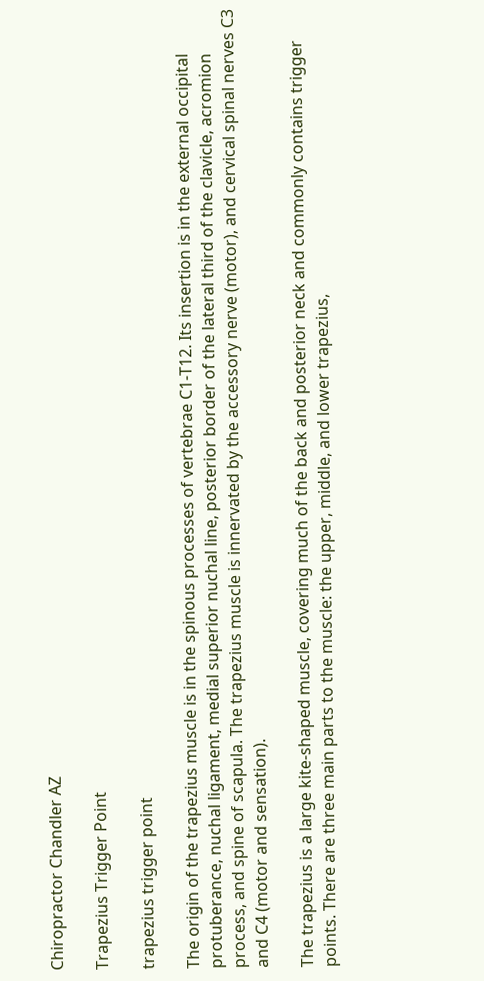Chiropractor Chandler AZ

Trapezius Trigger Point

trapezius trigger point

The origin of the trapezius muscle is in the spinous processes of vertebrae C1-T12. Its insertion is in the external occipital protuberance, nuchal ligament, medial superior nuchal line, posterior border of the lateral third of the clavicle, acromion process, and spine of scapula. The trapezius muscle is innervated by the accessory nerve (motor), and cervical spinal nerves C3 and C4 (motor and sensation).

The trapezius is a large kite-shaped muscle, covering much of the back and posterior neck and commonly contains trigger points. There are three main parts to the muscle: the upper, middle, and lower trapezius,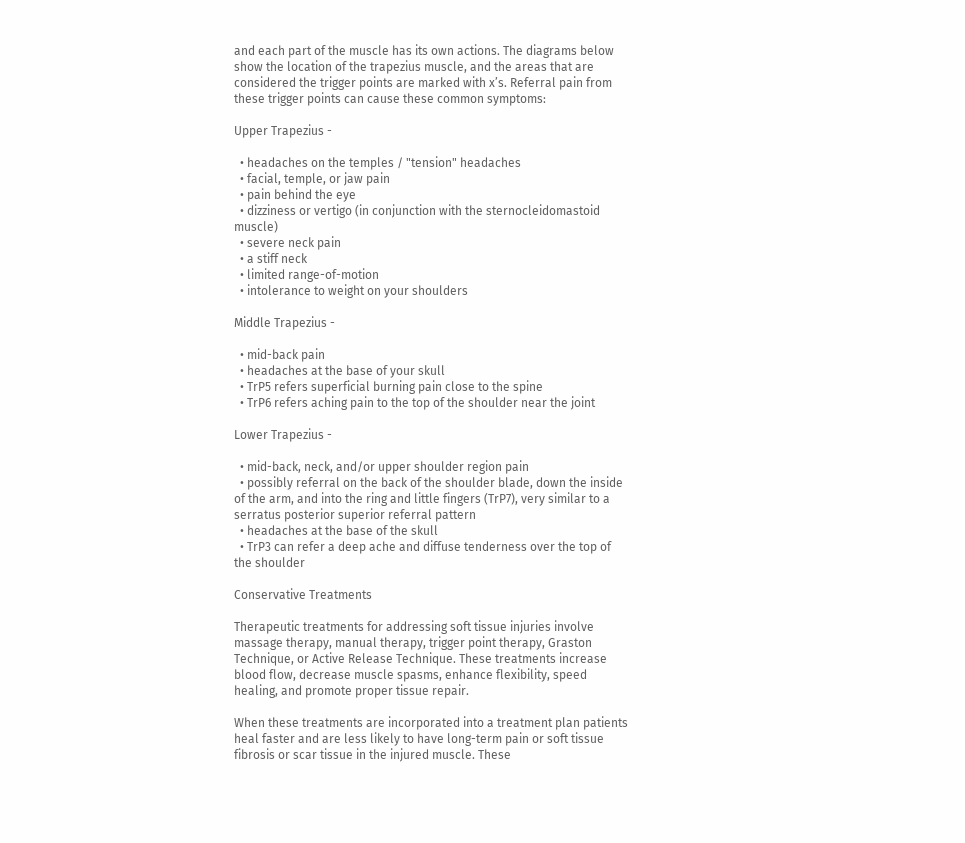and each part of the muscle has its own actions. The diagrams below show the location of the trapezius muscle, and the areas that are considered the trigger points are marked with x’s. Referral pain from these trigger points can cause these common symptoms:

Upper Trapezius -

  • headaches on the temples / "tension" headaches
  • facial, temple, or jaw pain
  • pain behind the eye
  • dizziness or vertigo (in conjunction with the sternocleidomastoid muscle)
  • severe neck pain
  • a stiff neck
  • limited range-of-motion
  • intolerance to weight on your shoulders

Middle Trapezius -

  • mid-back pain
  • headaches at the base of your skull
  • TrP5 refers superficial burning pain close to the spine
  • TrP6 refers aching pain to the top of the shoulder near the joint

Lower Trapezius -

  • mid-back, neck, and/or upper shoulder region pain
  • possibly referral on the back of the shoulder blade, down the inside of the arm, and into the ring and little fingers (TrP7), very similar to a serratus posterior superior referral pattern
  • headaches at the base of the skull
  • TrP3 can refer a deep ache and diffuse tenderness over the top of the shoulder

Conservative Treatments

Therapeutic treatments for addressing soft tissue injuries involve massage therapy, manual therapy, trigger point therapy, Graston Technique, or Active Release Technique. These treatments increase blood flow, decrease muscle spasms, enhance flexibility, speed healing, and promote proper tissue repair.

When these treatments are incorporated into a treatment plan patients heal faster and are less likely to have long-term pain or soft tissue fibrosis or scar tissue in the injured muscle. These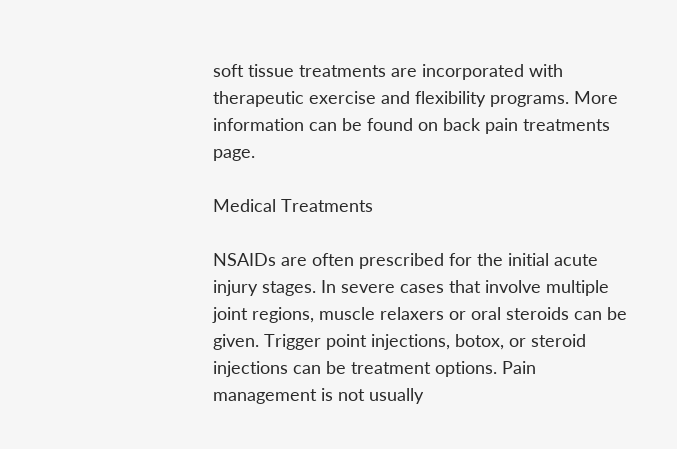soft tissue treatments are incorporated with therapeutic exercise and flexibility programs. More information can be found on back pain treatments page.

Medical Treatments

NSAIDs are often prescribed for the initial acute injury stages. In severe cases that involve multiple joint regions, muscle relaxers or oral steroids can be given. Trigger point injections, botox, or steroid injections can be treatment options. Pain management is not usually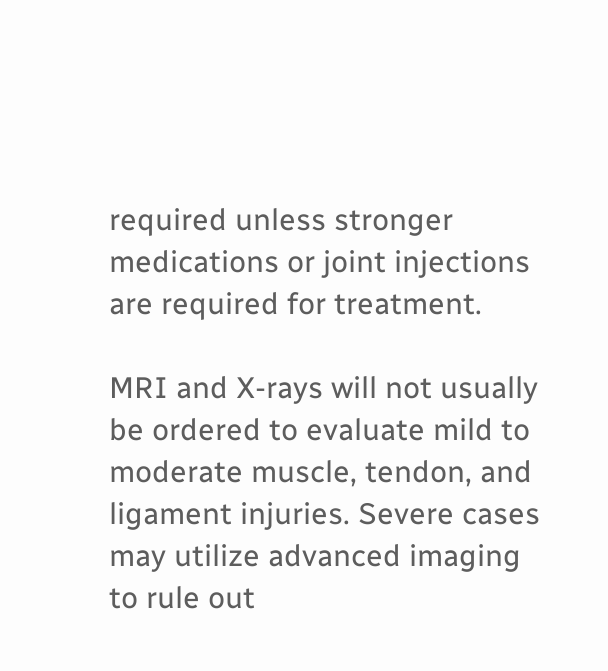required unless stronger medications or joint injections are required for treatment.

MRI and X-rays will not usually be ordered to evaluate mild to moderate muscle, tendon, and ligament injuries. Severe cases may utilize advanced imaging to rule out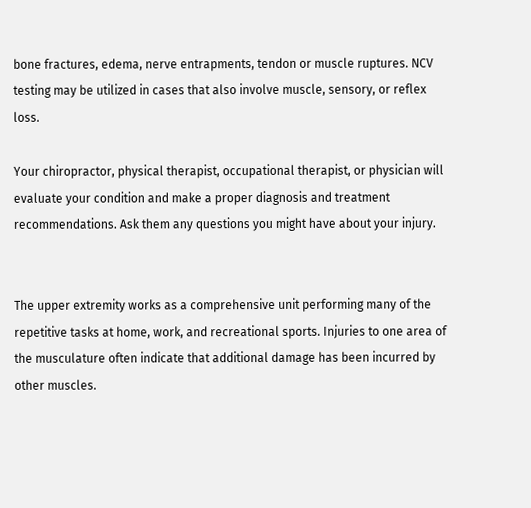bone fractures, edema, nerve entrapments, tendon or muscle ruptures. NCV testing may be utilized in cases that also involve muscle, sensory, or reflex loss.

Your chiropractor, physical therapist, occupational therapist, or physician will evaluate your condition and make a proper diagnosis and treatment recommendations. Ask them any questions you might have about your injury.


The upper extremity works as a comprehensive unit performing many of the repetitive tasks at home, work, and recreational sports. Injuries to one area of the musculature often indicate that additional damage has been incurred by other muscles.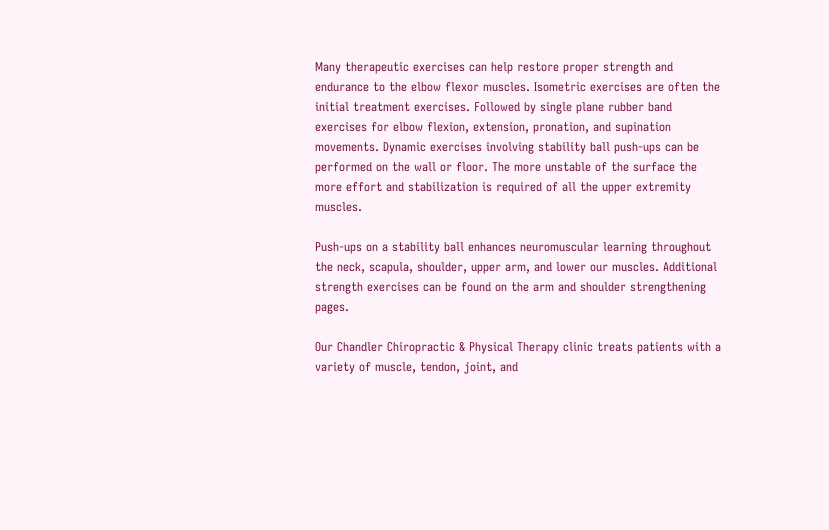Many therapeutic exercises can help restore proper strength and endurance to the elbow flexor muscles. Isometric exercises are often the initial treatment exercises. Followed by single plane rubber band exercises for elbow flexion, extension, pronation, and supination movements. Dynamic exercises involving stability ball push-ups can be performed on the wall or floor. The more unstable of the surface the more effort and stabilization is required of all the upper extremity muscles.

Push-ups on a stability ball enhances neuromuscular learning throughout the neck, scapula, shoulder, upper arm, and lower our muscles. Additional strength exercises can be found on the arm and shoulder strengthening pages.

Our Chandler Chiropractic & Physical Therapy clinic treats patients with a variety of muscle, tendon, joint, and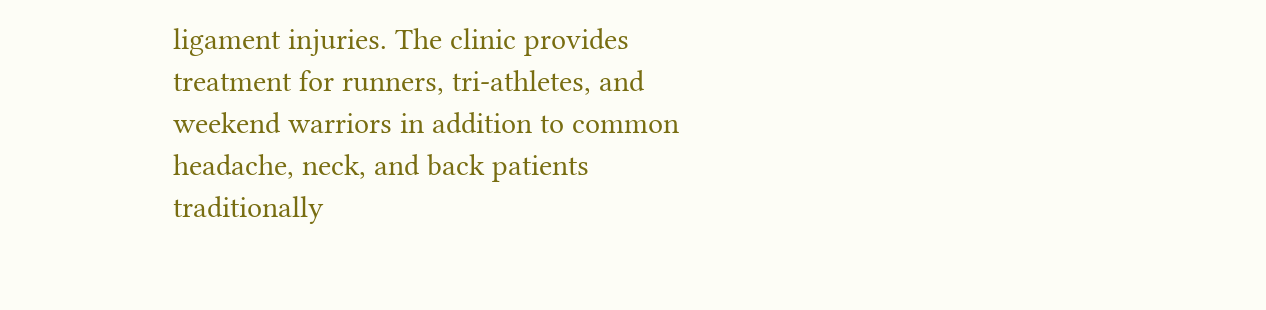ligament injuries. The clinic provides treatment for runners, tri-athletes, and weekend warriors in addition to common headache, neck, and back patients traditionally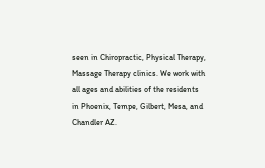seen in Chiropractic, Physical Therapy, Massage Therapy clinics. We work with all ages and abilities of the residents in Phoenix, Tempe, Gilbert, Mesa, and Chandler AZ.